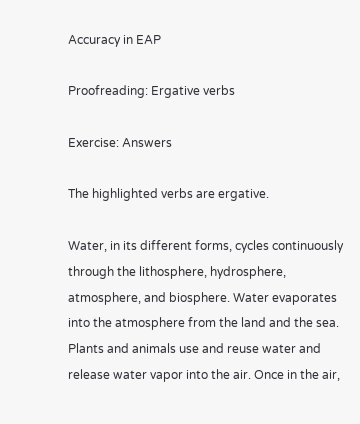Accuracy in EAP

Proofreading: Ergative verbs

Exercise: Answers

The highlighted verbs are ergative.

Water, in its different forms, cycles continuously through the lithosphere, hydrosphere, atmosphere, and biosphere. Water evaporates into the atmosphere from the land and the sea. Plants and animals use and reuse water and release water vapor into the air. Once in the air,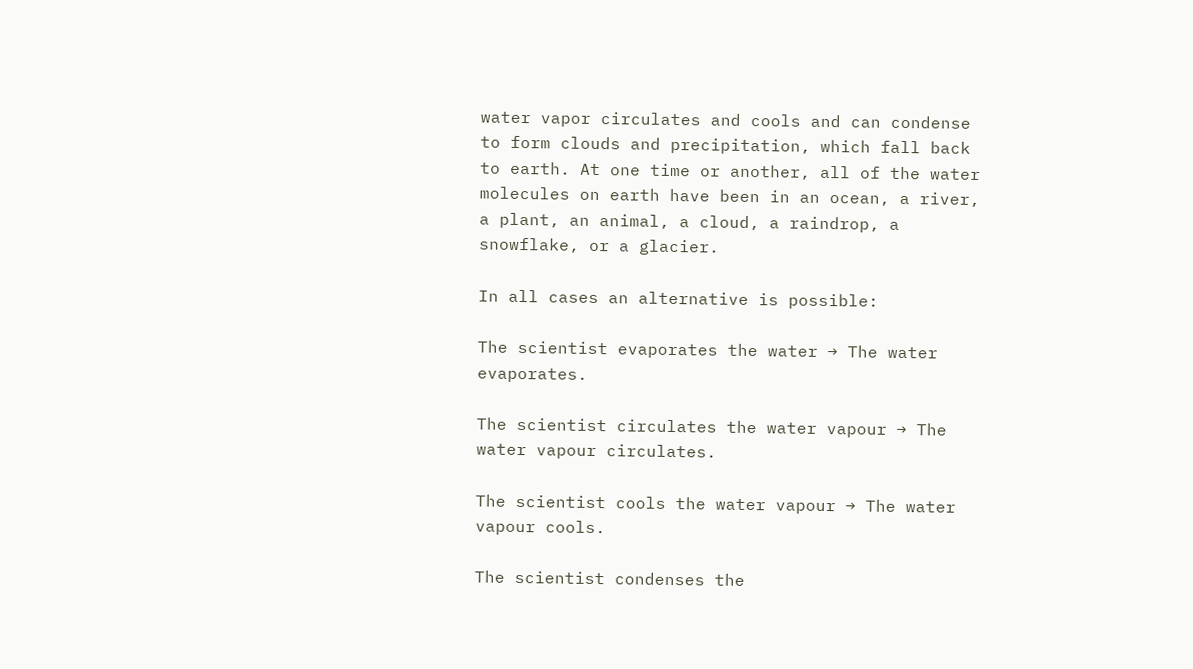water vapor circulates and cools and can condense to form clouds and precipitation, which fall back to earth. At one time or another, all of the water molecules on earth have been in an ocean, a river, a plant, an animal, a cloud, a raindrop, a snowflake, or a glacier.

In all cases an alternative is possible:

The scientist evaporates the water → The water evaporates.

The scientist circulates the water vapour → The water vapour circulates.

The scientist cools the water vapour → The water vapour cools.

The scientist condenses the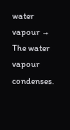water vapour → The water vapour condenses.